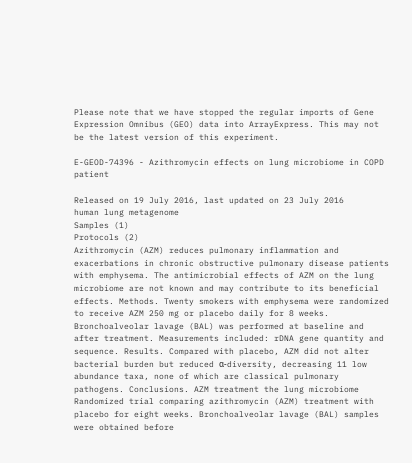Please note that we have stopped the regular imports of Gene Expression Omnibus (GEO) data into ArrayExpress. This may not be the latest version of this experiment.

E-GEOD-74396 - Azithromycin effects on lung microbiome in COPD patient

Released on 19 July 2016, last updated on 23 July 2016
human lung metagenome
Samples (1)
Protocols (2)
Azithromycin (AZM) reduces pulmonary inflammation and exacerbations in chronic obstructive pulmonary disease patients with emphysema. The antimicrobial effects of AZM on the lung microbiome are not known and may contribute to its beneficial effects. Methods. Twenty smokers with emphysema were randomized to receive AZM 250 mg or placebo daily for 8 weeks. Bronchoalveolar lavage (BAL) was performed at baseline and after treatment. Measurements included: rDNA gene quantity and sequence. Results. Compared with placebo, AZM did not alter bacterial burden but reduced α-diversity, decreasing 11 low abundance taxa, none of which are classical pulmonary pathogens. Conclusions. AZM treatment the lung microbiome Randomized trial comparing azithromycin (AZM) treatment with placebo for eight weeks. Bronchoalveolar lavage (BAL) samples were obtained before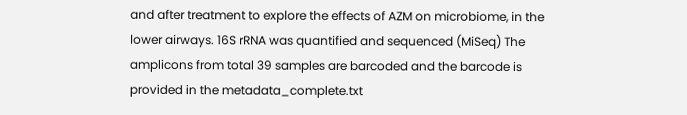and after treatment to explore the effects of AZM on microbiome, in the lower airways. 16S rRNA was quantified and sequenced (MiSeq) The amplicons from total 39 samples are barcoded and the barcode is provided in the metadata_complete.txt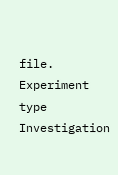file.
Experiment type
Investigation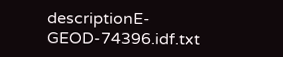descriptionE-GEOD-74396.idf.txt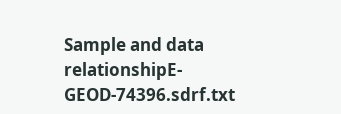Sample and data relationshipE-GEOD-74396.sdrf.txt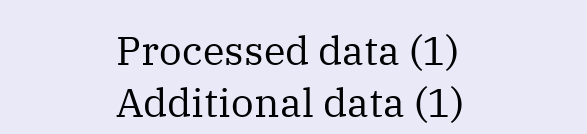Processed data (1)
Additional data (1)